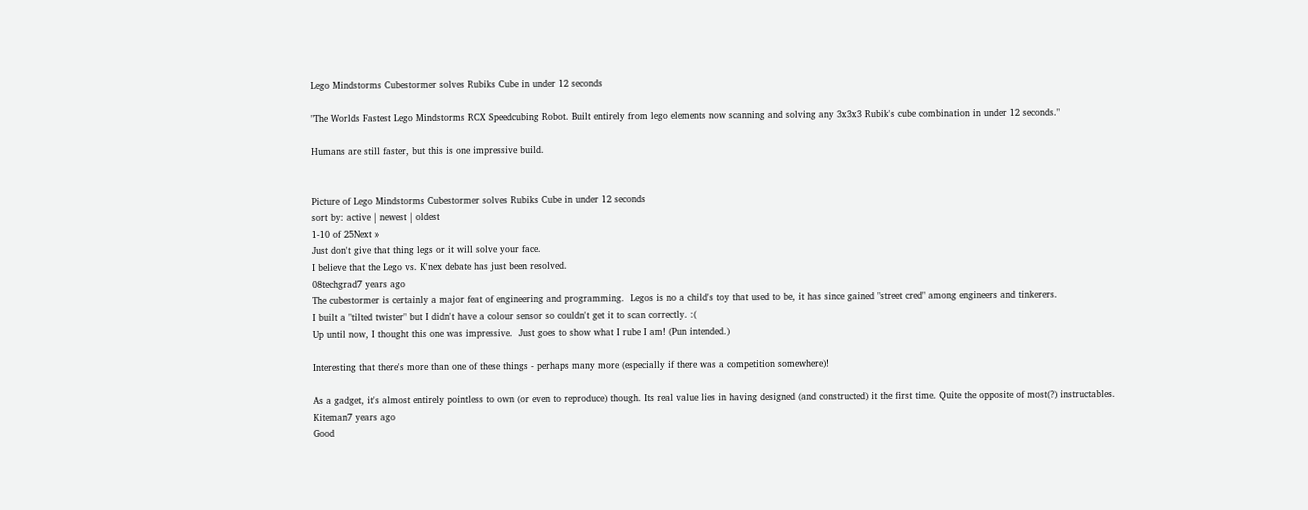Lego Mindstorms Cubestormer solves Rubiks Cube in under 12 seconds

"The Worlds Fastest Lego Mindstorms RCX Speedcubing Robot. Built entirely from lego elements now scanning and solving any 3x3x3 Rubik's cube combination in under 12 seconds."

Humans are still faster, but this is one impressive build.


Picture of Lego Mindstorms Cubestormer solves Rubiks Cube in under 12 seconds
sort by: active | newest | oldest
1-10 of 25Next »
Just don't give that thing legs or it will solve your face.
I believe that the Lego vs. K'nex debate has just been resolved.
08techgrad7 years ago
The cubestormer is certainly a major feat of engineering and programming.  Legos is no a child's toy that used to be, it has since gained "street cred" among engineers and tinkerers.
I built a "tilted twister" but I didn't have a colour sensor so couldn't get it to scan correctly. :(
Up until now, I thought this one was impressive.  Just goes to show what I rube I am! (Pun intended.)

Interesting that there's more than one of these things - perhaps many more (especially if there was a competition somewhere)!

As a gadget, it's almost entirely pointless to own (or even to reproduce) though. Its real value lies in having designed (and constructed) it the first time. Quite the opposite of most(?) instructables.
Kiteman7 years ago
Good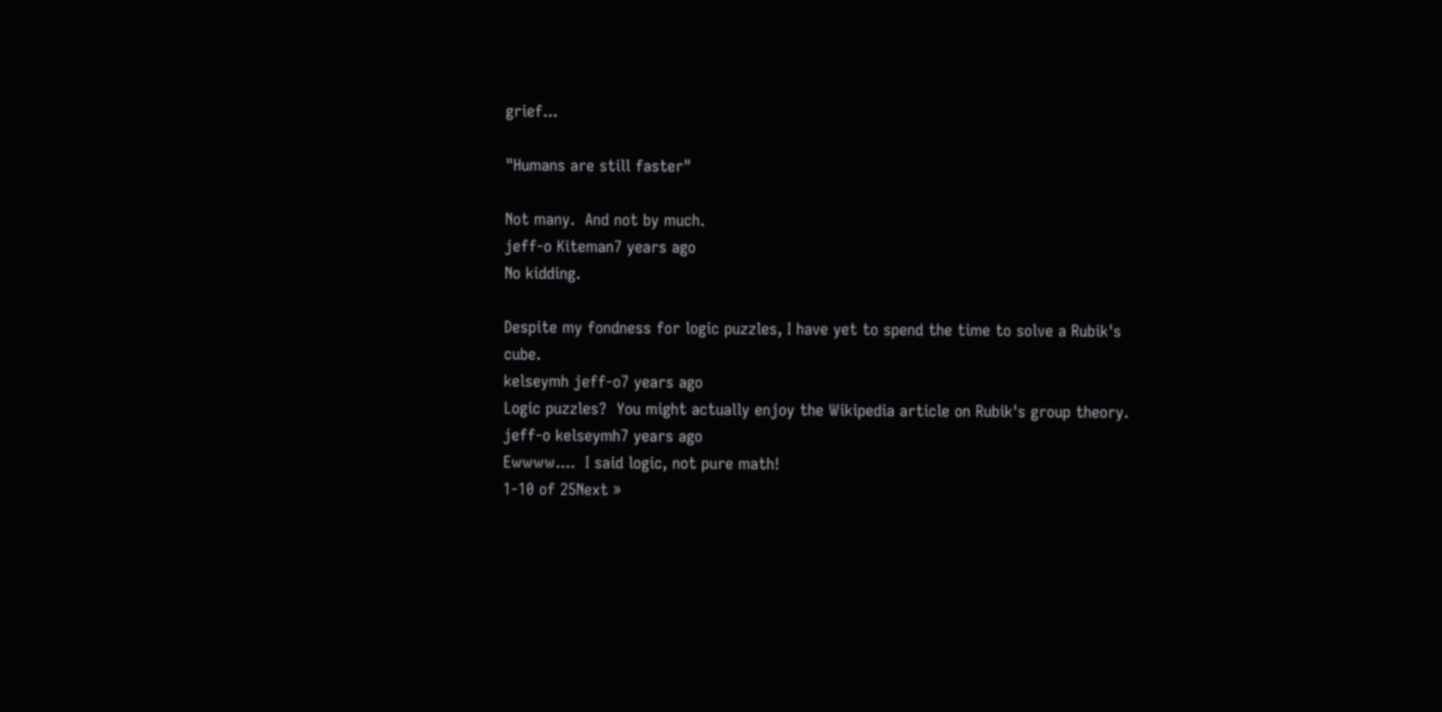grief...

"Humans are still faster"

Not many.  And not by much.
jeff-o Kiteman7 years ago
No kidding.

Despite my fondness for logic puzzles, I have yet to spend the time to solve a Rubik's cube.
kelseymh jeff-o7 years ago
Logic puzzles?  You might actually enjoy the Wikipedia article on Rubik's group theory.
jeff-o kelseymh7 years ago
Ewwww....  I said logic, not pure math!
1-10 of 25Next »